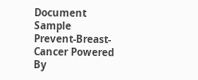Document Sample
Prevent-Breast-Cancer Powered By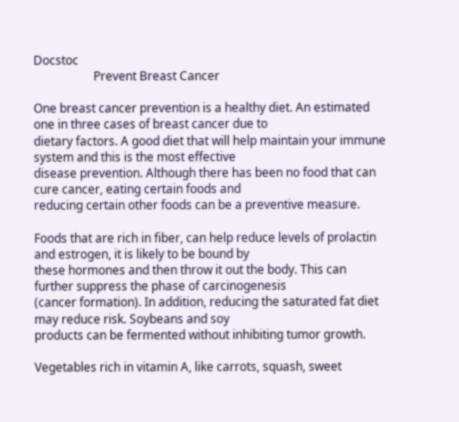Docstoc
                    Prevent Breast Cancer

One breast cancer prevention is a healthy diet. An estimated one in three cases of breast cancer due to
dietary factors. A good diet that will help maintain your immune system and this is the most effective
disease prevention. Although there has been no food that can cure cancer, eating certain foods and
reducing certain other foods can be a preventive measure.

Foods that are rich in fiber, can help reduce levels of prolactin and estrogen, it is likely to be bound by
these hormones and then throw it out the body. This can further suppress the phase of carcinogenesis
(cancer formation). In addition, reducing the saturated fat diet may reduce risk. Soybeans and soy
products can be fermented without inhibiting tumor growth.

Vegetables rich in vitamin A, like carrots, squash, sweet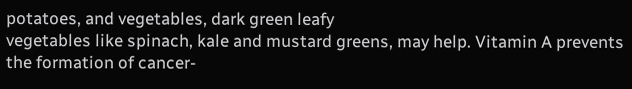potatoes, and vegetables, dark green leafy
vegetables like spinach, kale and mustard greens, may help. Vitamin A prevents the formation of cancer-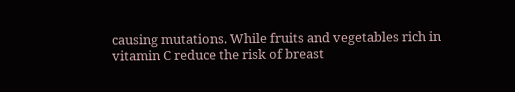causing mutations. While fruits and vegetables rich in vitamin C reduce the risk of breast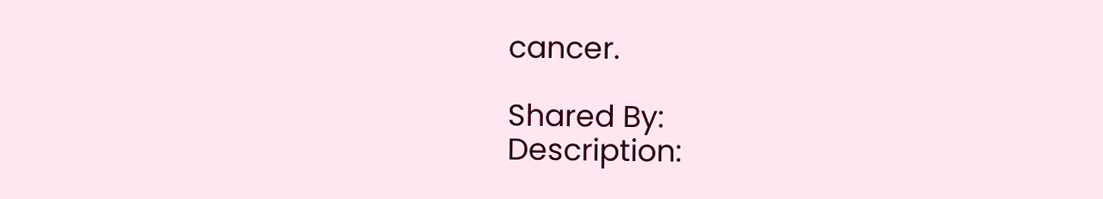cancer.

Shared By:
Description: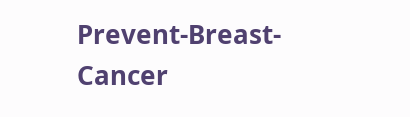Prevent-Breast-Cancer